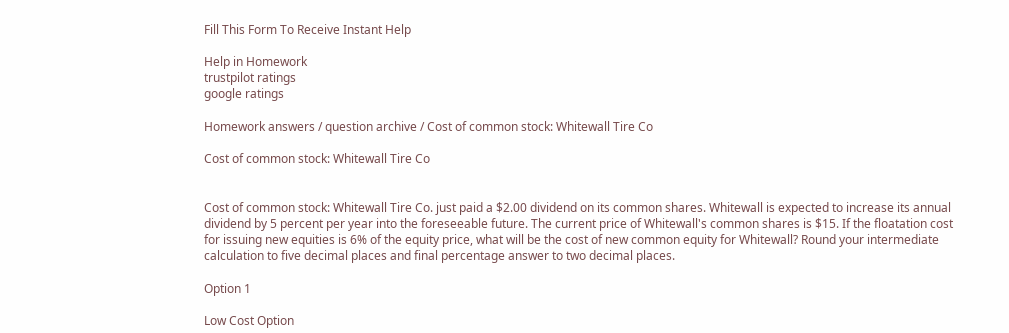Fill This Form To Receive Instant Help

Help in Homework
trustpilot ratings
google ratings

Homework answers / question archive / Cost of common stock: Whitewall Tire Co

Cost of common stock: Whitewall Tire Co


Cost of common stock: Whitewall Tire Co. just paid a $2.00 dividend on its common shares. Whitewall is expected to increase its annual dividend by 5 percent per year into the foreseeable future. The current price of Whitewall's common shares is $15. If the floatation cost for issuing new equities is 6% of the equity price, what will be the cost of new common equity for Whitewall? Round your intermediate calculation to five decimal places and final percentage answer to two decimal places.

Option 1

Low Cost Option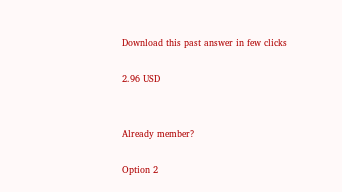Download this past answer in few clicks

2.96 USD


Already member?

Option 2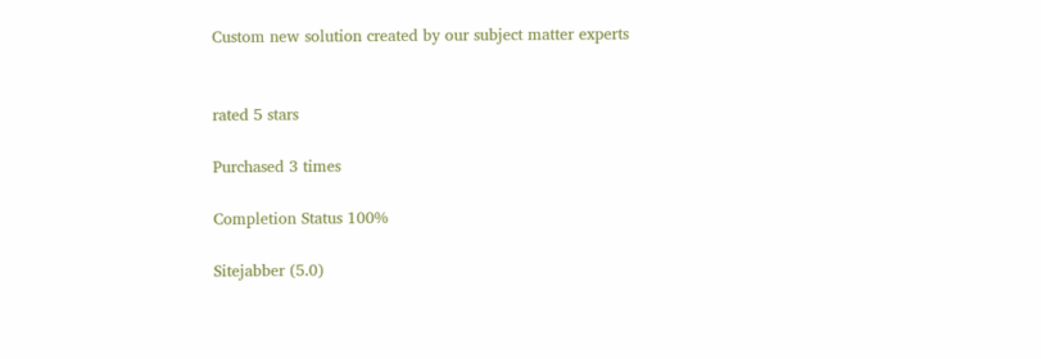Custom new solution created by our subject matter experts


rated 5 stars

Purchased 3 times

Completion Status 100%

Sitejabber (5.0)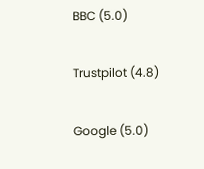BBC (5.0)

Trustpilot (4.8)

Google (5.0)